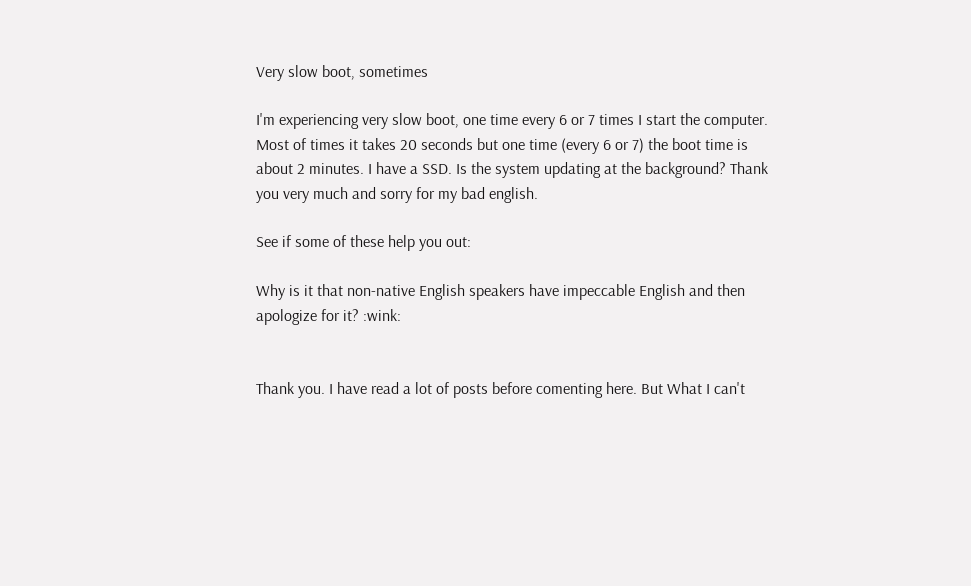Very slow boot, sometimes

I'm experiencing very slow boot, one time every 6 or 7 times I start the computer. Most of times it takes 20 seconds but one time (every 6 or 7) the boot time is about 2 minutes. I have a SSD. Is the system updating at the background? Thank you very much and sorry for my bad english.

See if some of these help you out:

Why is it that non-native English speakers have impeccable English and then apologize for it? :wink:


Thank you. I have read a lot of posts before comenting here. But What I can't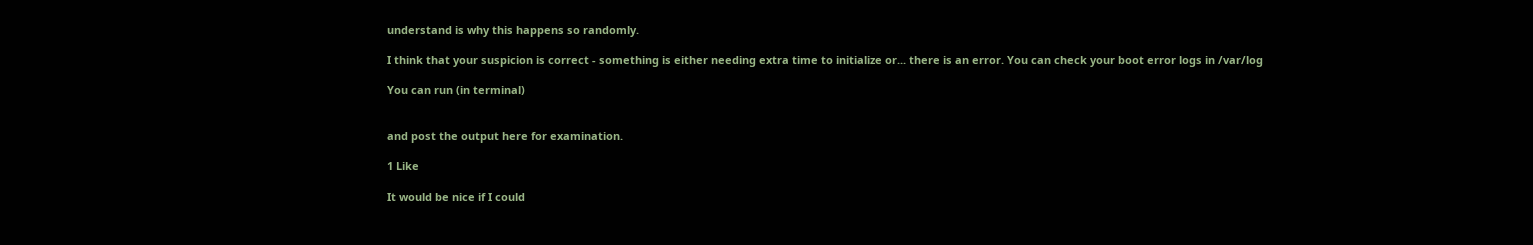understand is why this happens so randomly.

I think that your suspicion is correct - something is either needing extra time to initialize or... there is an error. You can check your boot error logs in /var/log

You can run (in terminal)


and post the output here for examination.

1 Like

It would be nice if I could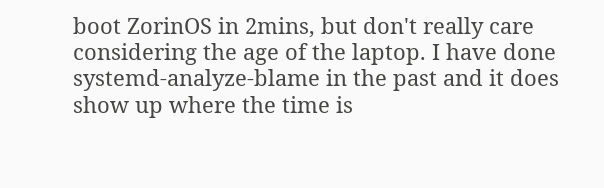boot ZorinOS in 2mins, but don't really care considering the age of the laptop. I have done systemd-analyze-blame in the past and it does show up where the time is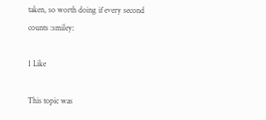taken, so worth doing if every second counts :smiley:

1 Like

This topic was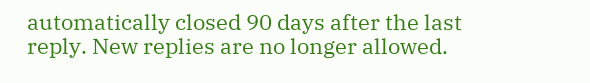automatically closed 90 days after the last reply. New replies are no longer allowed.